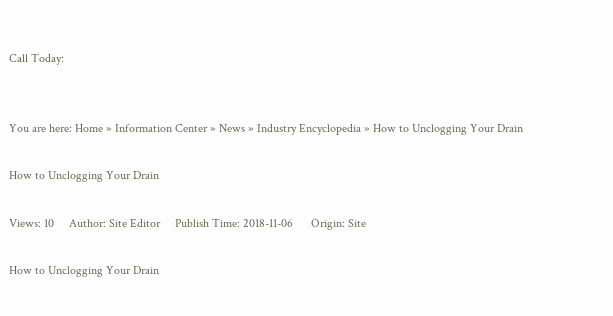Call Today:


You are here: Home » Information Center » News » Industry Encyclopedia » How to Unclogging Your Drain

How to Unclogging Your Drain

Views: 10     Author: Site Editor     Publish Time: 2018-11-06      Origin: Site

How to Unclogging Your Drain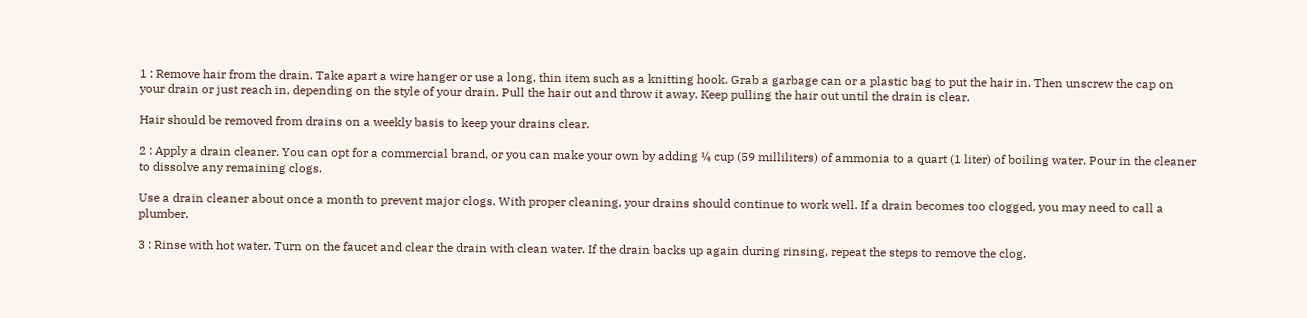1 : Remove hair from the drain. Take apart a wire hanger or use a long, thin item such as a knitting hook. Grab a garbage can or a plastic bag to put the hair in. Then unscrew the cap on your drain or just reach in, depending on the style of your drain. Pull the hair out and throw it away. Keep pulling the hair out until the drain is clear.

Hair should be removed from drains on a weekly basis to keep your drains clear.

2 : Apply a drain cleaner. You can opt for a commercial brand, or you can make your own by adding ¼ cup (59 milliliters) of ammonia to a quart (1 liter) of boiling water. Pour in the cleaner to dissolve any remaining clogs.

Use a drain cleaner about once a month to prevent major clogs. With proper cleaning, your drains should continue to work well. If a drain becomes too clogged, you may need to call a plumber.

3 : Rinse with hot water. Turn on the faucet and clear the drain with clean water. If the drain backs up again during rinsing, repeat the steps to remove the clog.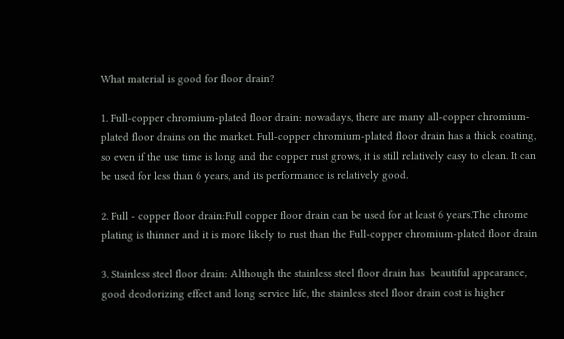What material is good for floor drain?

1. Full-copper chromium-plated floor drain: nowadays, there are many all-copper chromium-plated floor drains on the market. Full-copper chromium-plated floor drain has a thick coating, so even if the use time is long and the copper rust grows, it is still relatively easy to clean. It can be used for less than 6 years, and its performance is relatively good.

2. Full - copper floor drain:Full copper floor drain can be used for at least 6 years.The chrome plating is thinner and it is more likely to rust than the Full-copper chromium-plated floor drain

3. Stainless steel floor drain: Although the stainless steel floor drain has  beautiful appearance, good deodorizing effect and long service life, the stainless steel floor drain cost is higher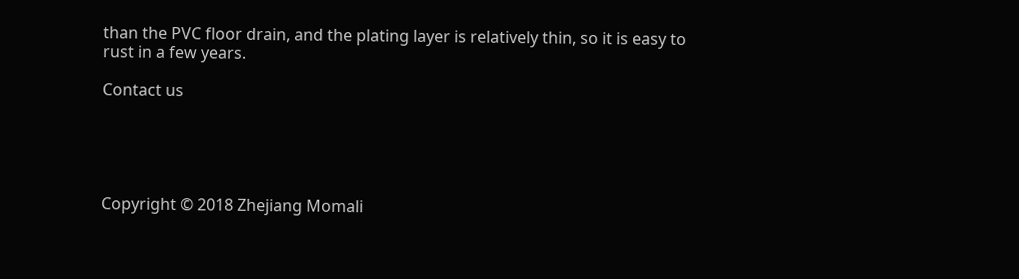than the PVC floor drain, and the plating layer is relatively thin, so it is easy to rust in a few years.

Contact us





Copyright © 2018 Zhejiang Momali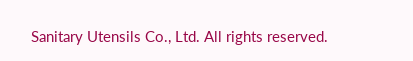Sanitary Utensils Co., Ltd. All rights reserved.